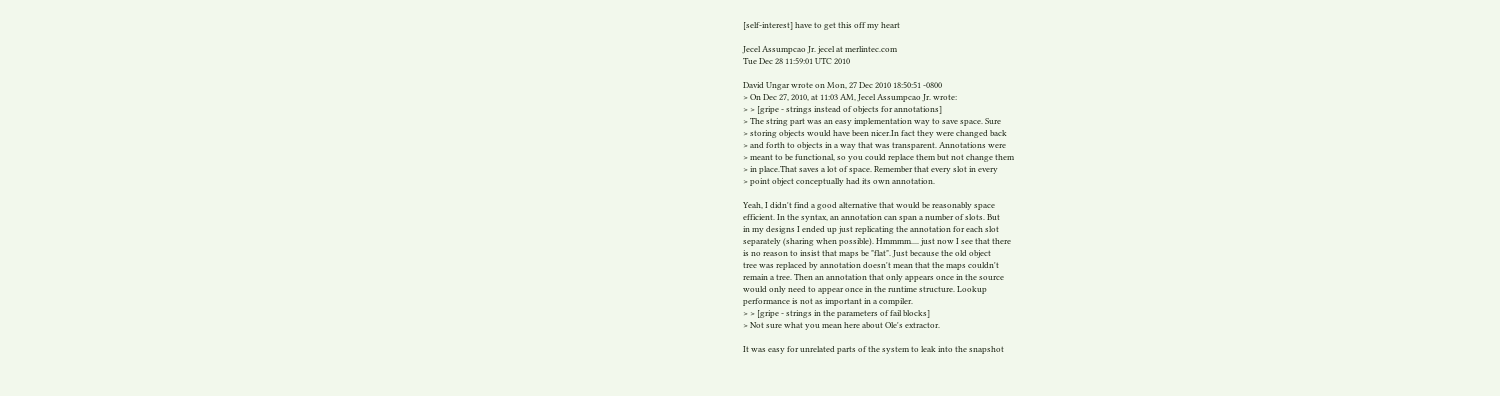[self-interest] have to get this off my heart

Jecel Assumpcao Jr. jecel at merlintec.com
Tue Dec 28 11:59:01 UTC 2010

David Ungar wrote on Mon, 27 Dec 2010 18:50:51 -0800
> On Dec 27, 2010, at 11:03 AM, Jecel Assumpcao Jr. wrote:
> > [gripe - strings instead of objects for annotations]
> The string part was an easy implementation way to save space. Sure
> storing objects would have been nicer.In fact they were changed back
> and forth to objects in a way that was transparent. Annotations were
> meant to be functional, so you could replace them but not change them
> in place.That saves a lot of space. Remember that every slot in every
> point object conceptually had its own annotation.

Yeah, I didn't find a good alternative that would be reasonably space
efficient. In the syntax, an annotation can span a number of slots. But
in my designs I ended up just replicating the annotation for each slot
separately (sharing when possible). Hmmmm.... just now I see that there
is no reason to insist that maps be "flat". Just because the old object
tree was replaced by annotation doesn't mean that the maps couldn't
remain a tree. Then an annotation that only appears once in the source
would only need to appear once in the runtime structure. Lookup
performance is not as important in a compiler.
> > [gripe - strings in the parameters of fail blocks]
> Not sure what you mean here about Ole's extractor.

It was easy for unrelated parts of the system to leak into the snapshot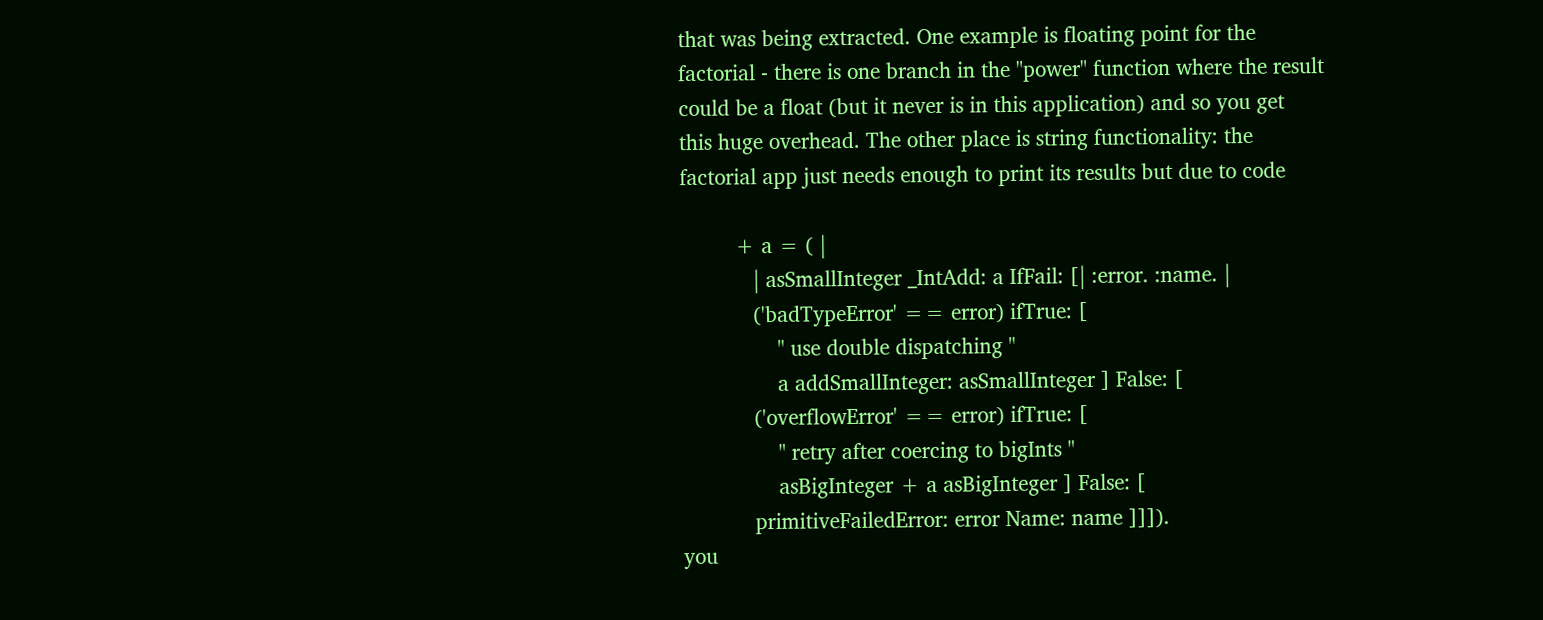that was being extracted. One example is floating point for the
factorial - there is one branch in the "power" function where the result
could be a float (but it never is in this application) and so you get
this huge overhead. The other place is string functionality: the
factorial app just needs enough to print its results but due to code

         + a = ( |
            | asSmallInteger _IntAdd: a IfFail: [| :error. :name. |
            ('badTypeError' == error) ifTrue: [
                " use double dispatching "
                a addSmallInteger: asSmallInteger ] False: [
            ('overflowError' == error) ifTrue: [
                " retry after coercing to bigInts "
                asBigInteger + a asBigInteger ] False: [
            primitiveFailedError: error Name: name ]]]).
you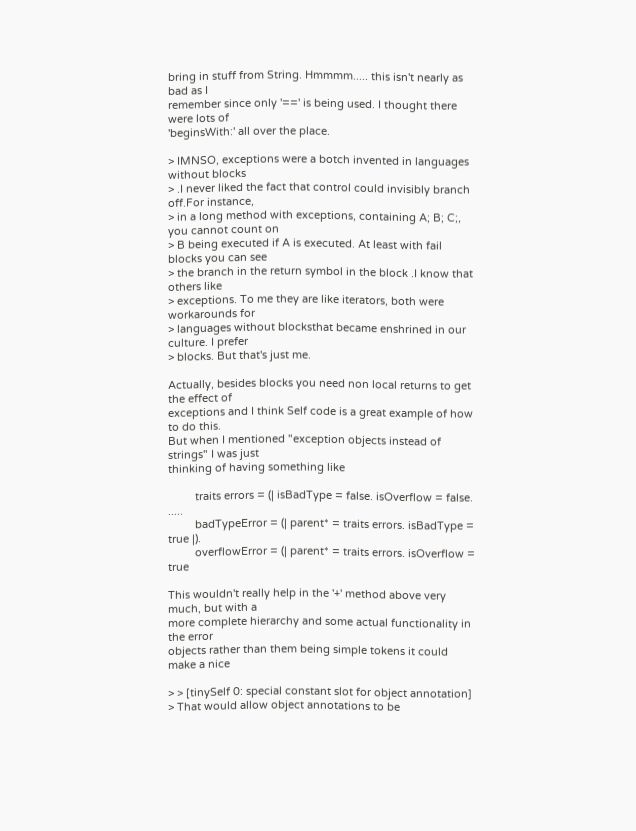bring in stuff from String. Hmmmm..... this isn't nearly as bad as I
remember since only '==' is being used. I thought there were lots of
'beginsWith:' all over the place.

> IMNSO, exceptions were a botch invented in languages without blocks
> .I never liked the fact that control could invisibly branch off.For instance,
> in a long method with exceptions, containing A; B; C;, you cannot count on
> B being executed if A is executed. At least with fail blocks you can see
> the branch in the return symbol in the block .I know that others like
> exceptions. To me they are like iterators, both were workarounds for
> languages without blocksthat became enshrined in our culture. I prefer
> blocks. But that's just me.

Actually, besides blocks you need non local returns to get the effect of
exceptions and I think Self code is a great example of how to do this.
But when I mentioned "exception objects instead of strings" I was just
thinking of having something like

         traits errors = (| isBadType = false. isOverflow = false. .....
         badTypeError = (| parent* = traits errors. isBadType = true |).
         overflowError = (| parent* = traits errors. isOverflow = true

This wouldn't really help in the '+' method above very much, but with a
more complete hierarchy and some actual functionality in the error
objects rather than them being simple tokens it could make a nice

> > [tinySelf 0: special constant slot for object annotation]
> That would allow object annotations to be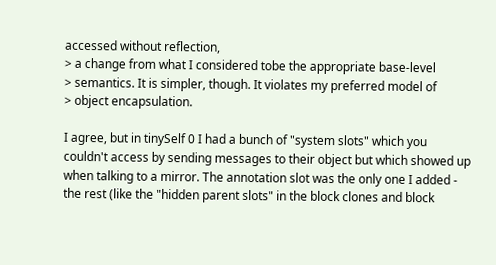accessed without reflection,
> a change from what I considered tobe the appropriate base-level
> semantics. It is simpler, though. It violates my preferred model of
> object encapsulation.

I agree, but in tinySelf 0 I had a bunch of "system slots" which you
couldn't access by sending messages to their object but which showed up
when talking to a mirror. The annotation slot was the only one I added -
the rest (like the "hidden parent slots" in the block clones and block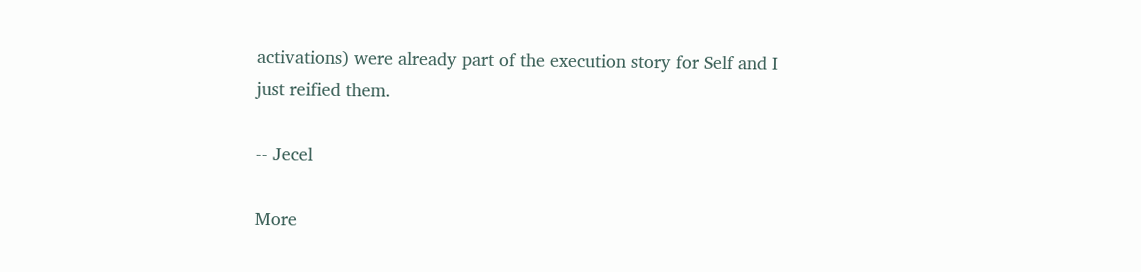activations) were already part of the execution story for Self and I
just reified them.

-- Jecel

More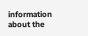information about the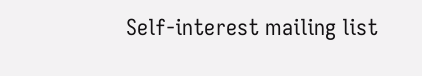Self-interest mailing list